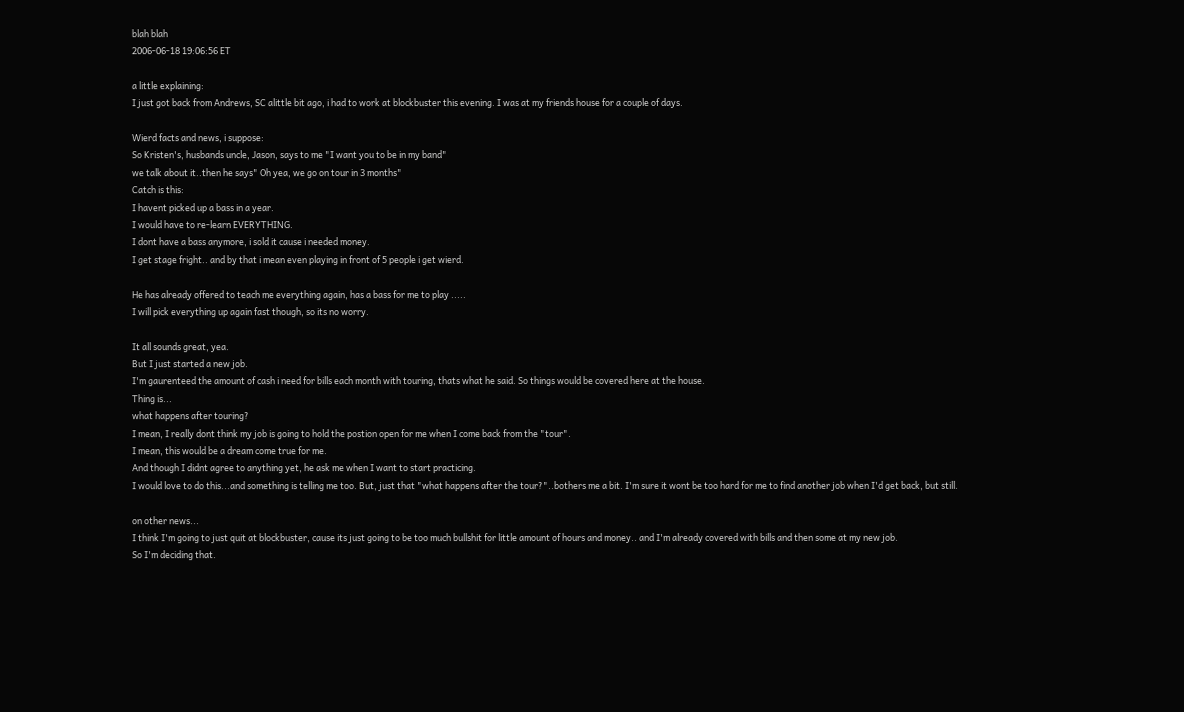blah blah
2006-06-18 19:06:56 ET

a little explaining:
I just got back from Andrews, SC alittle bit ago, i had to work at blockbuster this evening. I was at my friends house for a couple of days.

Wierd facts and news, i suppose:
So Kristen's, husbands uncle, Jason, says to me "I want you to be in my band"
we talk about it..then he says" Oh yea, we go on tour in 3 months"
Catch is this:
I havent picked up a bass in a year.
I would have to re-learn EVERYTHING.
I dont have a bass anymore, i sold it cause i needed money.
I get stage fright.. and by that i mean even playing in front of 5 people i get wierd.

He has already offered to teach me everything again, has a bass for me to play .....
I will pick everything up again fast though, so its no worry.

It all sounds great, yea.
But I just started a new job.
I'm gaurenteed the amount of cash i need for bills each month with touring, thats what he said. So things would be covered here at the house.
Thing is...
what happens after touring?
I mean, I really dont think my job is going to hold the postion open for me when I come back from the "tour".
I mean, this would be a dream come true for me.
And though I didnt agree to anything yet, he ask me when I want to start practicing.
I would love to do this...and something is telling me too. But, just that "what happens after the tour?"..bothers me a bit. I'm sure it wont be too hard for me to find another job when I'd get back, but still.

on other news...
I think I'm going to just quit at blockbuster, cause its just going to be too much bullshit for little amount of hours and money.. and I'm already covered with bills and then some at my new job.
So I'm deciding that.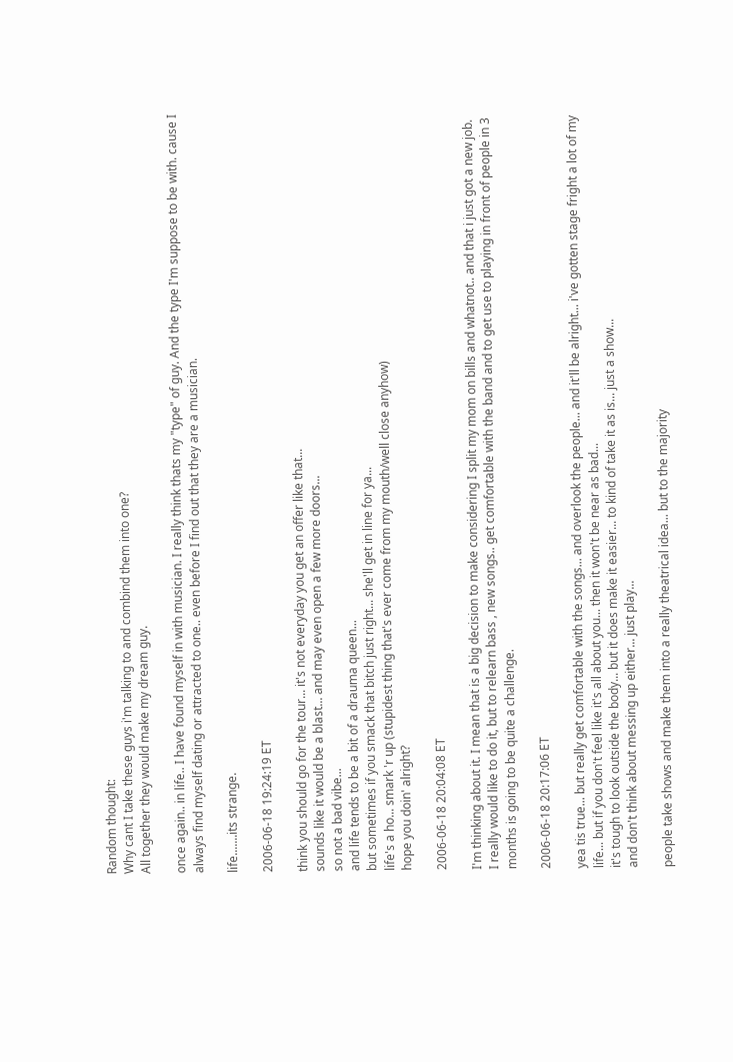Random thought:
Why cant I take these guys i'm talking to and combind them into one?
All together they would make my dream guy.

once again.. in life.. I have found myself in with musician. I really think thats my "type" of guy. And the type I'm suppose to be with. cause I always find myself dating or attracted to one.. even before I find out that they are a musician.

life.......its strange.

2006-06-18 19:24:19 ET

think you should go for the tour... it's not everyday you get an offer like that...
sounds like it would be a blast... and may even open a few more doors...
so not a bad vibe...
and life tends to be a bit of a drauma queen...
but sometimes if you smack that bitch just right... she'll get in line for ya...
life's a ho... smark 'r up (stupidest thing that's ever come from my mouth/well close anyhow)
hope you doin' alright?

2006-06-18 20:04:08 ET

I'm thinking about it. I mean that is a big decision to make considering I split my mom on bills and whatnot.. and that i just got a new job.
I really would like to do it, but to relearn bass , new songs.. get comfortable with the band and to get use to playing in front of people in 3 months is going to be quite a challenge.

2006-06-18 20:17:06 ET

yea tis true... but really get comfortable with the songs... and overlook the people... and it'll be alright... i've gotten stage fright a lot of my life... but if you don't feel like it's all about you... then it won't be near as bad...
it's tough to look outside the body... but it does make it easier... to kind of take it as is... just a show...
and don't think about messing up either... just play...

people take shows and make them into a really theatrical idea... but to the majority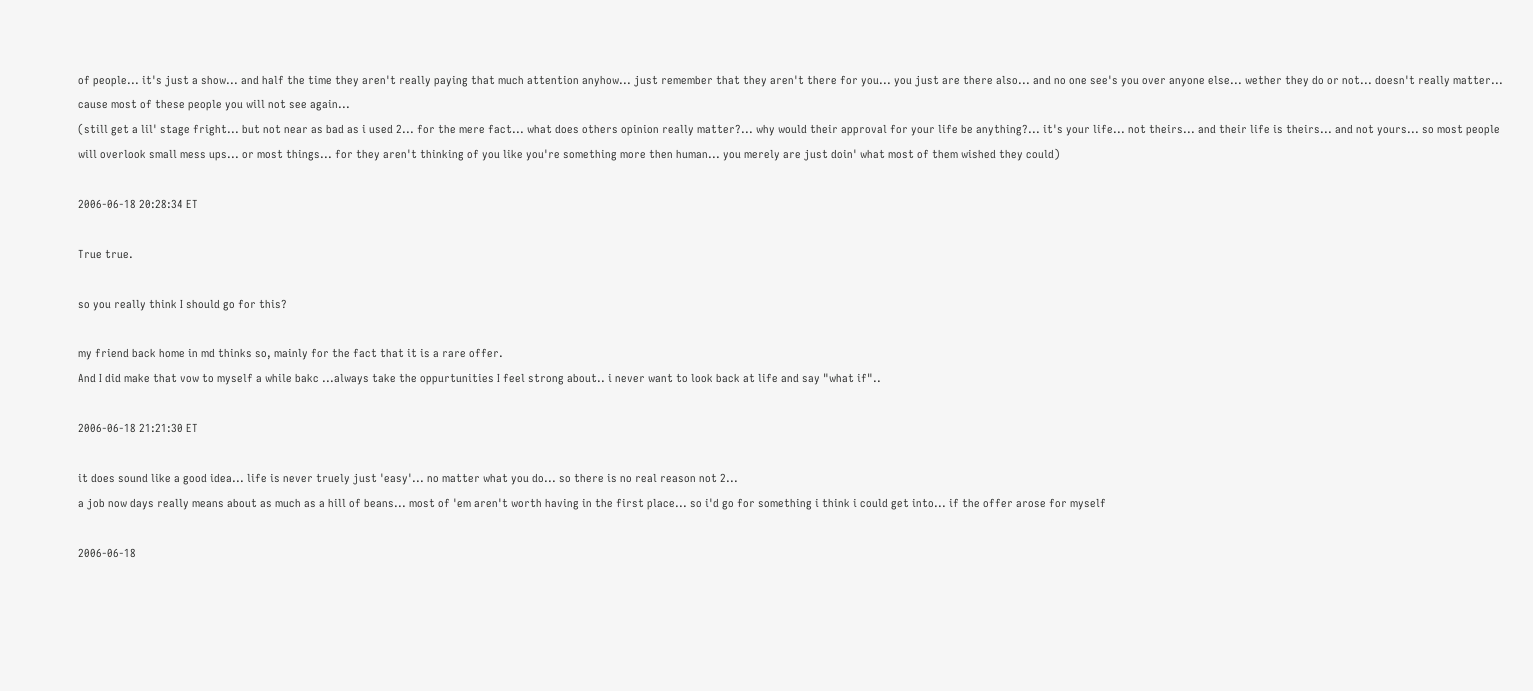of people... it's just a show... and half the time they aren't really paying that much attention anyhow... just remember that they aren't there for you... you just are there also... and no one see's you over anyone else... wether they do or not... doesn't really matter... cause most of these people you will not see again...
(still get a lil' stage fright... but not near as bad as i used 2... for the mere fact... what does others opinion really matter?... why would their approval for your life be anything?... it's your life... not theirs... and their life is theirs... and not yours... so most people will overlook small mess ups... or most things... for they aren't thinking of you like you're something more then human... you merely are just doin' what most of them wished they could)

2006-06-18 20:28:34 ET

True true.

so you really think I should go for this?

my friend back home in md thinks so, mainly for the fact that it is a rare offer.
And I did make that vow to myself a while bakc ...always take the oppurtunities I feel strong about.. i never want to look back at life and say "what if"..

2006-06-18 21:21:30 ET

it does sound like a good idea... life is never truely just 'easy'... no matter what you do... so there is no real reason not 2...
a job now days really means about as much as a hill of beans... most of 'em aren't worth having in the first place... so i'd go for something i think i could get into... if the offer arose for myself

2006-06-18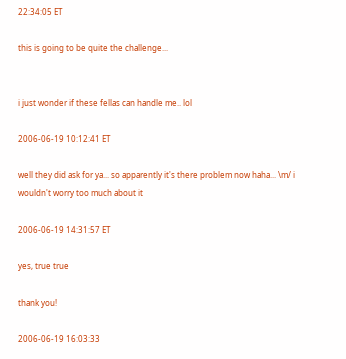22:34:05 ET

this is going to be quite the challenge...


i just wonder if these fellas can handle me.. lol

2006-06-19 10:12:41 ET

well they did ask for ya... so apparently it's there problem now haha... \m/ i wouldn't worry too much about it

2006-06-19 14:31:57 ET

yes, true true

thank you!

2006-06-19 16:03:33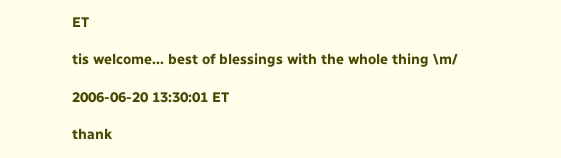ET

tis welcome... best of blessings with the whole thing \m/

2006-06-20 13:30:01 ET

thank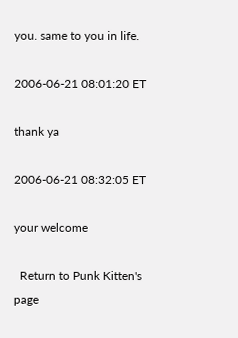you. same to you in life.

2006-06-21 08:01:20 ET

thank ya

2006-06-21 08:32:05 ET

your welcome

  Return to Punk Kitten's page